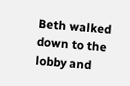Beth walked down to the lobby and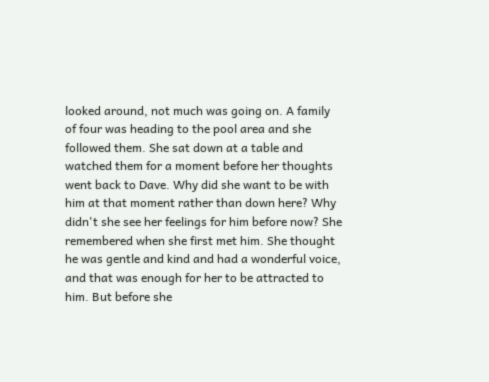looked around, not much was going on. A family of four was heading to the pool area and she followed them. She sat down at a table and watched them for a moment before her thoughts went back to Dave. Why did she want to be with him at that moment rather than down here? Why didn't she see her feelings for him before now? She remembered when she first met him. She thought he was gentle and kind and had a wonderful voice, and that was enough for her to be attracted to him. But before she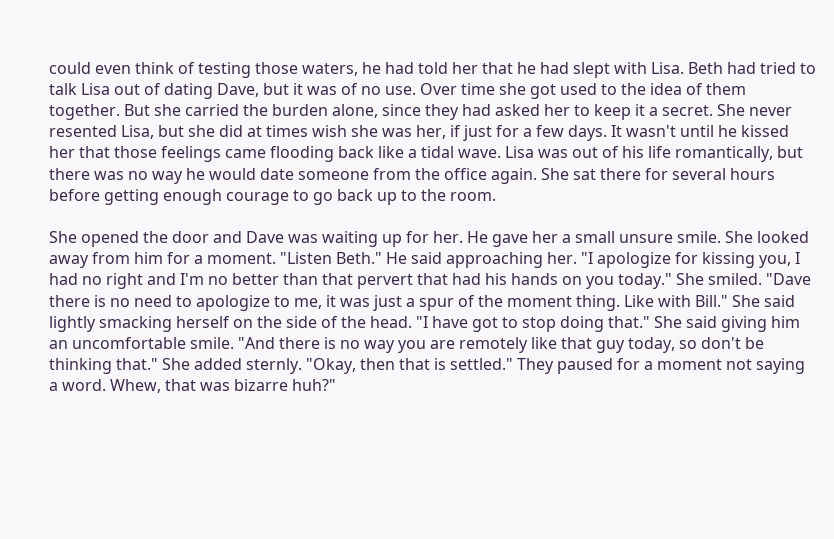could even think of testing those waters, he had told her that he had slept with Lisa. Beth had tried to talk Lisa out of dating Dave, but it was of no use. Over time she got used to the idea of them together. But she carried the burden alone, since they had asked her to keep it a secret. She never resented Lisa, but she did at times wish she was her, if just for a few days. It wasn't until he kissed her that those feelings came flooding back like a tidal wave. Lisa was out of his life romantically, but there was no way he would date someone from the office again. She sat there for several hours before getting enough courage to go back up to the room.

She opened the door and Dave was waiting up for her. He gave her a small unsure smile. She looked away from him for a moment. "Listen Beth." He said approaching her. "I apologize for kissing you, I had no right and I'm no better than that pervert that had his hands on you today." She smiled. "Dave there is no need to apologize to me, it was just a spur of the moment thing. Like with Bill." She said lightly smacking herself on the side of the head. "I have got to stop doing that." She said giving him an uncomfortable smile. "And there is no way you are remotely like that guy today, so don't be thinking that." She added sternly. "Okay, then that is settled." They paused for a moment not saying a word. Whew, that was bizarre huh?"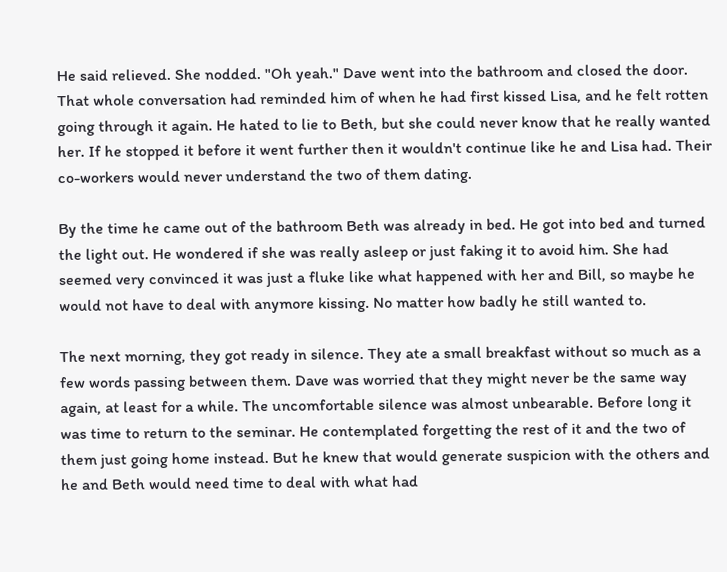He said relieved. She nodded. "Oh yeah." Dave went into the bathroom and closed the door. That whole conversation had reminded him of when he had first kissed Lisa, and he felt rotten going through it again. He hated to lie to Beth, but she could never know that he really wanted her. If he stopped it before it went further then it wouldn't continue like he and Lisa had. Their co-workers would never understand the two of them dating.

By the time he came out of the bathroom Beth was already in bed. He got into bed and turned the light out. He wondered if she was really asleep or just faking it to avoid him. She had seemed very convinced it was just a fluke like what happened with her and Bill, so maybe he would not have to deal with anymore kissing. No matter how badly he still wanted to.

The next morning, they got ready in silence. They ate a small breakfast without so much as a few words passing between them. Dave was worried that they might never be the same way again, at least for a while. The uncomfortable silence was almost unbearable. Before long it was time to return to the seminar. He contemplated forgetting the rest of it and the two of them just going home instead. But he knew that would generate suspicion with the others and he and Beth would need time to deal with what had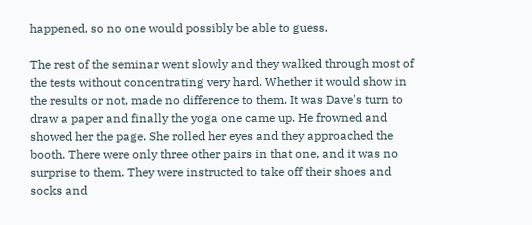happened, so no one would possibly be able to guess.

The rest of the seminar went slowly and they walked through most of the tests without concentrating very hard. Whether it would show in the results or not, made no difference to them. It was Dave's turn to draw a paper and finally the yoga one came up. He frowned and showed her the page. She rolled her eyes and they approached the booth. There were only three other pairs in that one, and it was no surprise to them. They were instructed to take off their shoes and socks and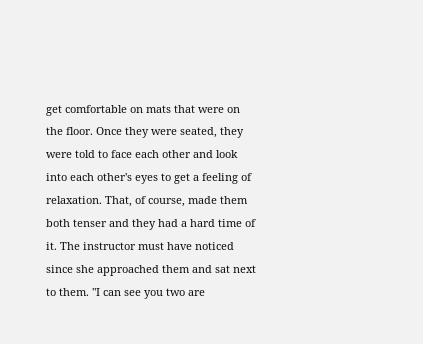get comfortable on mats that were on the floor. Once they were seated, they were told to face each other and look into each other's eyes to get a feeling of relaxation. That, of course, made them both tenser and they had a hard time of it. The instructor must have noticed since she approached them and sat next to them. "I can see you two are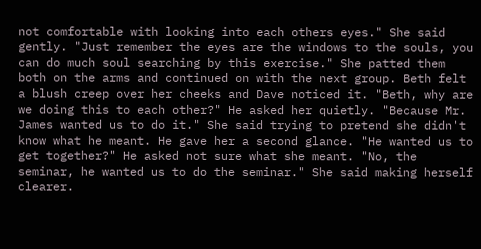not comfortable with looking into each others eyes." She said gently. "Just remember the eyes are the windows to the souls, you can do much soul searching by this exercise." She patted them both on the arms and continued on with the next group. Beth felt a blush creep over her cheeks and Dave noticed it. "Beth, why are we doing this to each other?" He asked her quietly. "Because Mr. James wanted us to do it." She said trying to pretend she didn't know what he meant. He gave her a second glance. "He wanted us to get together?" He asked not sure what she meant. "No, the seminar, he wanted us to do the seminar." She said making herself clearer.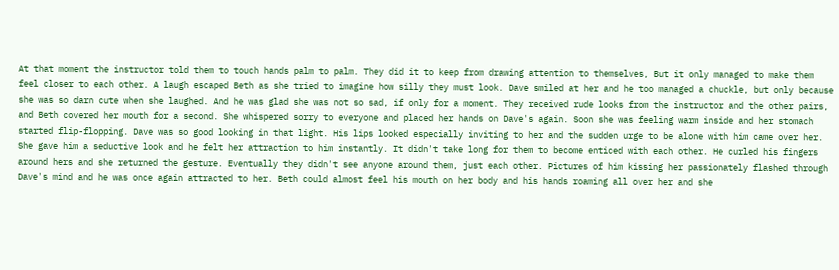At that moment the instructor told them to touch hands palm to palm. They did it to keep from drawing attention to themselves, But it only managed to make them feel closer to each other. A laugh escaped Beth as she tried to imagine how silly they must look. Dave smiled at her and he too managed a chuckle, but only because she was so darn cute when she laughed. And he was glad she was not so sad, if only for a moment. They received rude looks from the instructor and the other pairs, and Beth covered her mouth for a second. She whispered sorry to everyone and placed her hands on Dave's again. Soon she was feeling warm inside and her stomach started flip-flopping. Dave was so good looking in that light. His lips looked especially inviting to her and the sudden urge to be alone with him came over her. She gave him a seductive look and he felt her attraction to him instantly. It didn't take long for them to become enticed with each other. He curled his fingers around hers and she returned the gesture. Eventually they didn't see anyone around them, just each other. Pictures of him kissing her passionately flashed through Dave's mind and he was once again attracted to her. Beth could almost feel his mouth on her body and his hands roaming all over her and she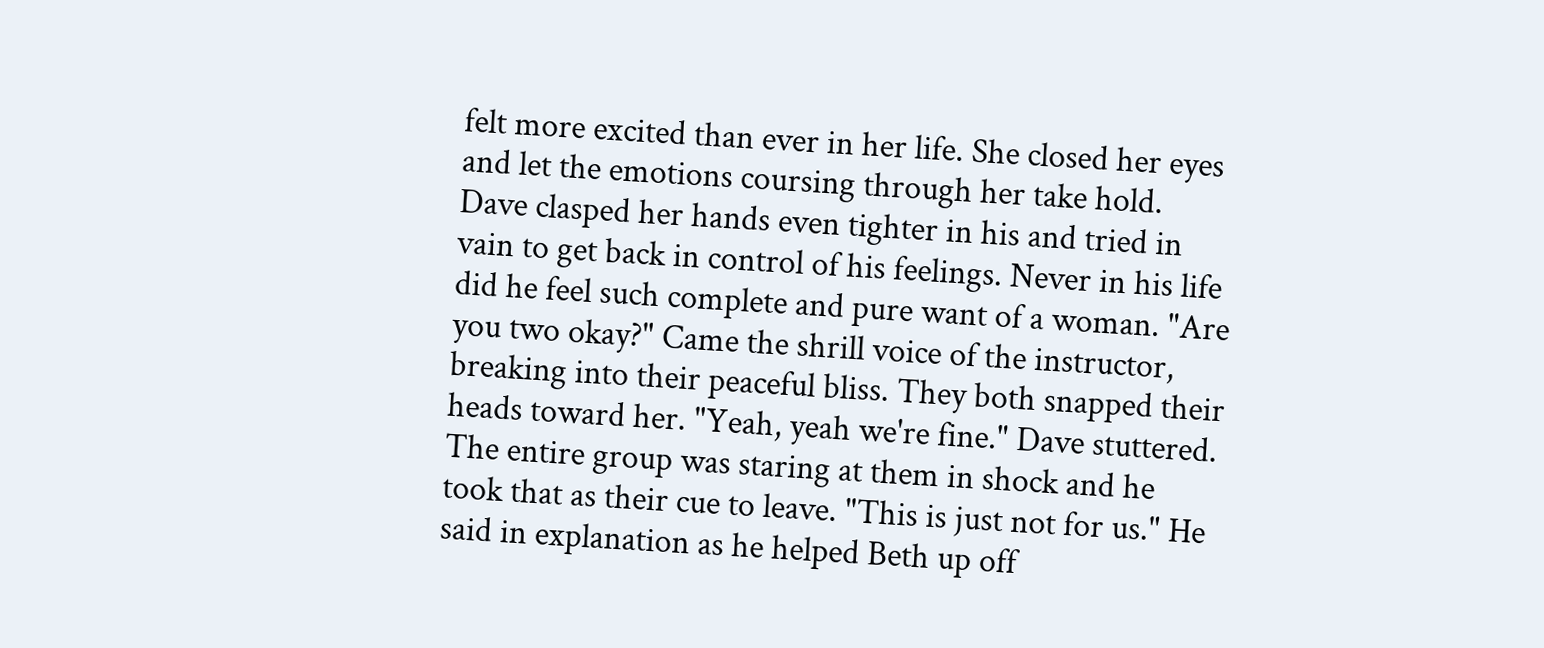felt more excited than ever in her life. She closed her eyes and let the emotions coursing through her take hold. Dave clasped her hands even tighter in his and tried in vain to get back in control of his feelings. Never in his life did he feel such complete and pure want of a woman. "Are you two okay?" Came the shrill voice of the instructor, breaking into their peaceful bliss. They both snapped their heads toward her. "Yeah, yeah we're fine." Dave stuttered. The entire group was staring at them in shock and he took that as their cue to leave. "This is just not for us." He said in explanation as he helped Beth up off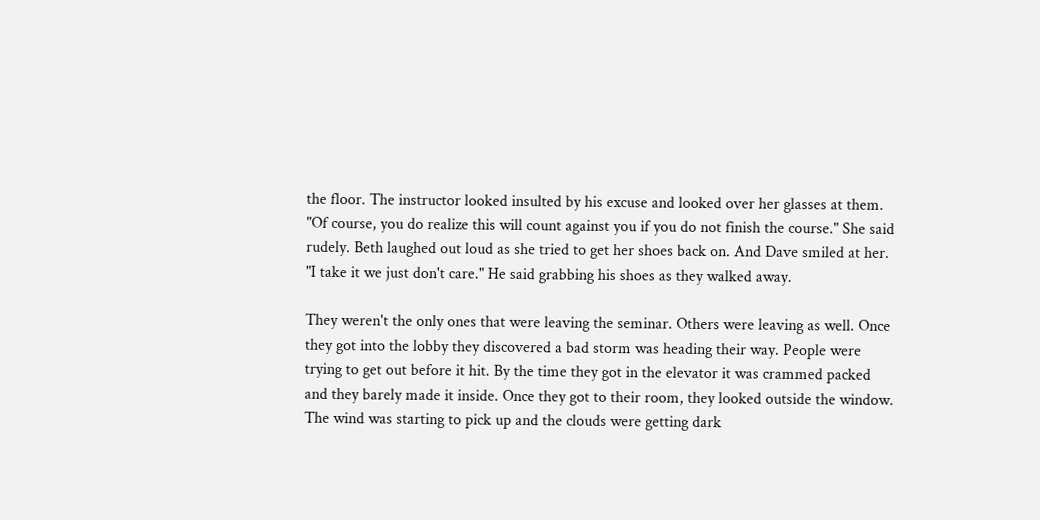the floor. The instructor looked insulted by his excuse and looked over her glasses at them. "Of course, you do realize this will count against you if you do not finish the course." She said rudely. Beth laughed out loud as she tried to get her shoes back on. And Dave smiled at her. "I take it we just don't care." He said grabbing his shoes as they walked away.

They weren't the only ones that were leaving the seminar. Others were leaving as well. Once they got into the lobby they discovered a bad storm was heading their way. People were trying to get out before it hit. By the time they got in the elevator it was crammed packed and they barely made it inside. Once they got to their room, they looked outside the window. The wind was starting to pick up and the clouds were getting dark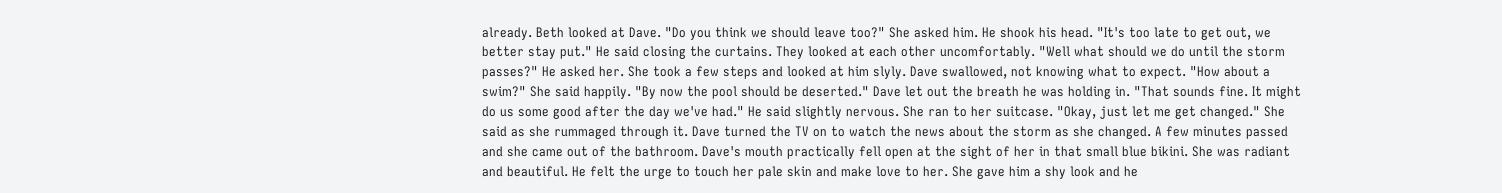already. Beth looked at Dave. "Do you think we should leave too?" She asked him. He shook his head. "It's too late to get out, we better stay put." He said closing the curtains. They looked at each other uncomfortably. "Well what should we do until the storm passes?" He asked her. She took a few steps and looked at him slyly. Dave swallowed, not knowing what to expect. "How about a swim?" She said happily. "By now the pool should be deserted." Dave let out the breath he was holding in. "That sounds fine. It might do us some good after the day we've had." He said slightly nervous. She ran to her suitcase. "Okay, just let me get changed." She said as she rummaged through it. Dave turned the TV on to watch the news about the storm as she changed. A few minutes passed and she came out of the bathroom. Dave's mouth practically fell open at the sight of her in that small blue bikini. She was radiant and beautiful. He felt the urge to touch her pale skin and make love to her. She gave him a shy look and he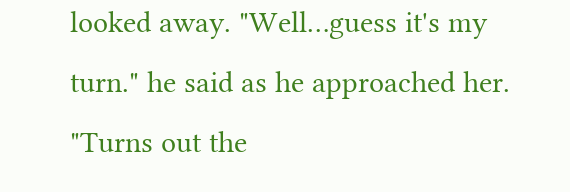looked away. "Well…guess it's my turn." he said as he approached her. "Turns out the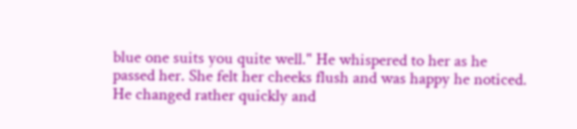blue one suits you quite well." He whispered to her as he passed her. She felt her cheeks flush and was happy he noticed. He changed rather quickly and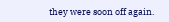they were soon off again.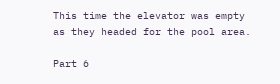This time the elevator was empty as they headed for the pool area.

Part 6